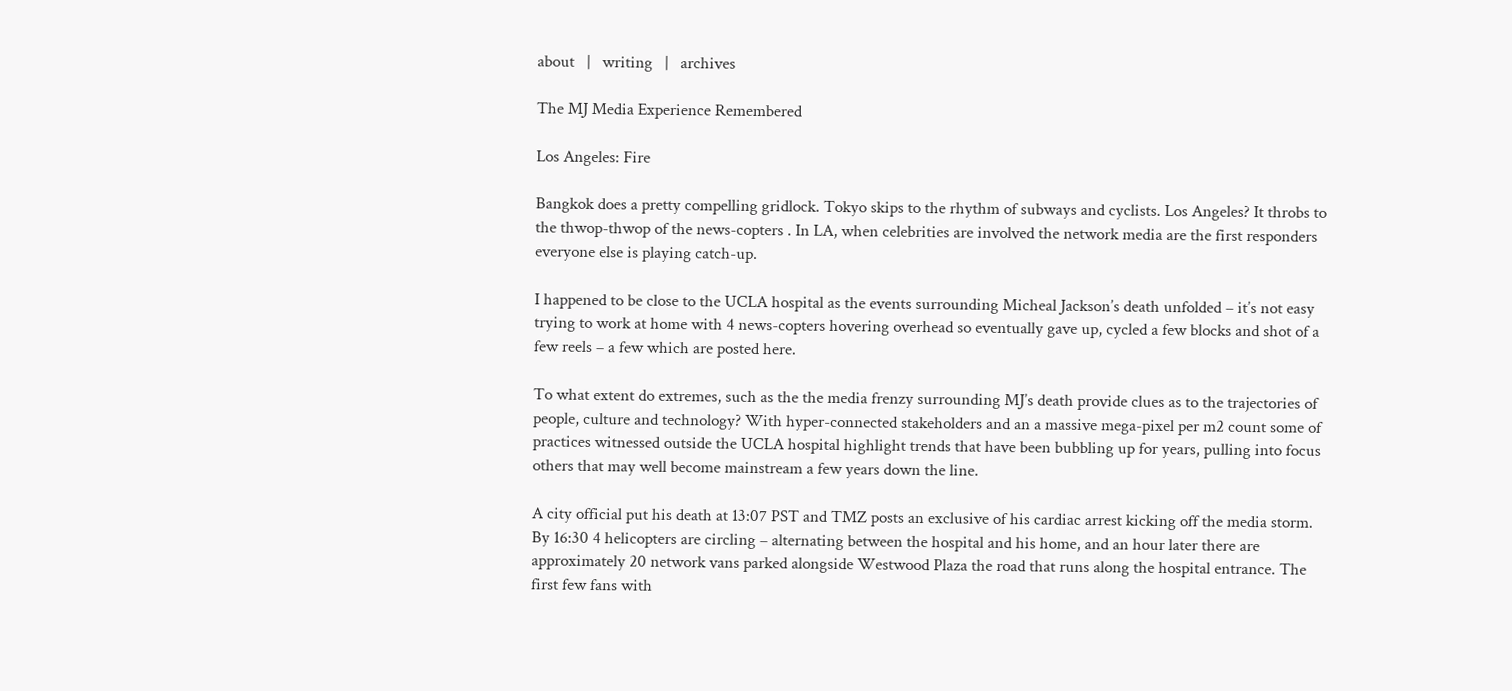about   |   writing   |   archives

The MJ Media Experience Remembered

Los Angeles: Fire

Bangkok does a pretty compelling gridlock. Tokyo skips to the rhythm of subways and cyclists. Los Angeles? It throbs to the thwop-thwop of the news-copters . In LA, when celebrities are involved the network media are the first responders everyone else is playing catch-up.

I happened to be close to the UCLA hospital as the events surrounding Micheal Jackson’s death unfolded – it’s not easy trying to work at home with 4 news-copters hovering overhead so eventually gave up, cycled a few blocks and shot of a few reels – a few which are posted here.

To what extent do extremes, such as the the media frenzy surrounding MJ’s death provide clues as to the trajectories of people, culture and technology? With hyper-connected stakeholders and an a massive mega-pixel per m2 count some of practices witnessed outside the UCLA hospital highlight trends that have been bubbling up for years, pulling into focus others that may well become mainstream a few years down the line.

A city official put his death at 13:07 PST and TMZ posts an exclusive of his cardiac arrest kicking off the media storm. By 16:30 4 helicopters are circling – alternating between the hospital and his home, and an hour later there are approximately 20 network vans parked alongside Westwood Plaza the road that runs along the hospital entrance. The first few fans with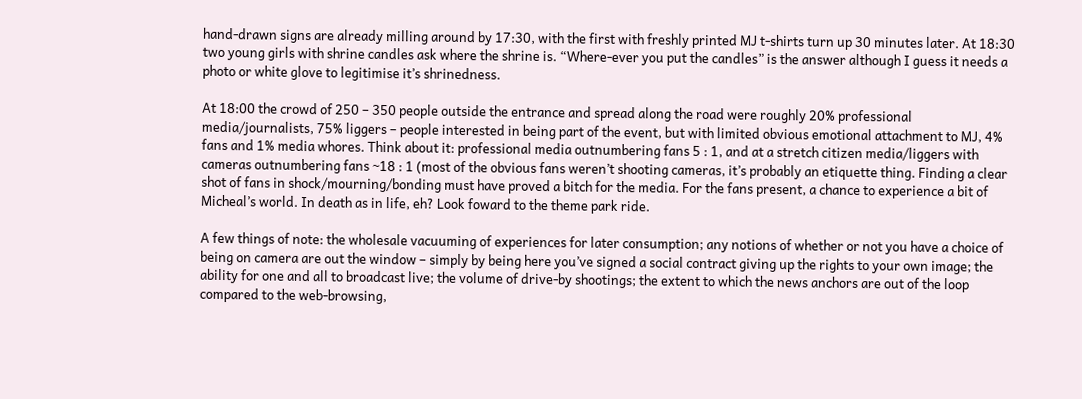hand-drawn signs are already milling around by 17:30, with the first with freshly printed MJ t-shirts turn up 30 minutes later. At 18:30 two young girls with shrine candles ask where the shrine is. “Where-ever you put the candles” is the answer although I guess it needs a photo or white glove to legitimise it’s shrinedness.

At 18:00 the crowd of 250 – 350 people outside the entrance and spread along the road were roughly 20% professional media/journalists, 75% liggers – people interested in being part of the event, but with limited obvious emotional attachment to MJ, 4% fans and 1% media whores. Think about it: professional media outnumbering fans 5 : 1, and at a stretch citizen media/liggers with cameras outnumbering fans ~18 : 1 (most of the obvious fans weren’t shooting cameras, it’s probably an etiquette thing. Finding a clear shot of fans in shock/mourning/bonding must have proved a bitch for the media. For the fans present, a chance to experience a bit of Micheal’s world. In death as in life, eh? Look foward to the theme park ride.

A few things of note: the wholesale vacuuming of experiences for later consumption; any notions of whether or not you have a choice of being on camera are out the window – simply by being here you’ve signed a social contract giving up the rights to your own image; the ability for one and all to broadcast live; the volume of drive-by shootings; the extent to which the news anchors are out of the loop compared to the web-browsing,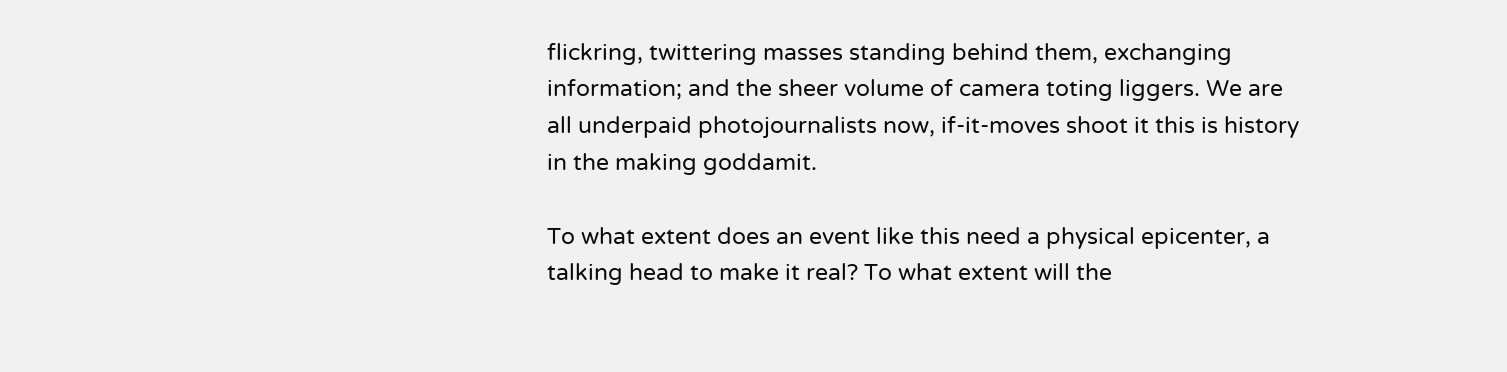flickring, twittering masses standing behind them, exchanging information; and the sheer volume of camera toting liggers. We are all underpaid photojournalists now, if-it-moves shoot it this is history in the making goddamit.

To what extent does an event like this need a physical epicenter, a talking head to make it real? To what extent will the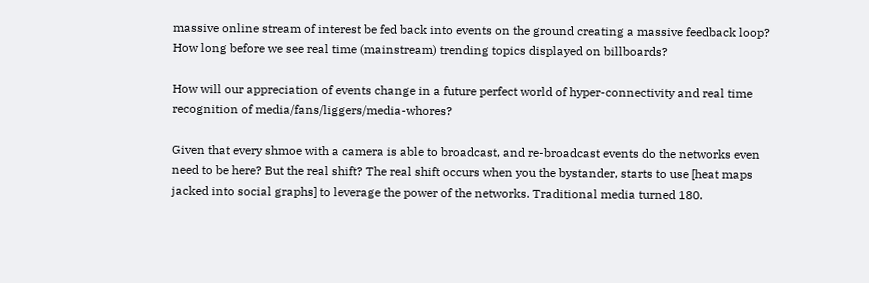massive online stream of interest be fed back into events on the ground creating a massive feedback loop? How long before we see real time (mainstream) trending topics displayed on billboards?

How will our appreciation of events change in a future perfect world of hyper-connectivity and real time recognition of media/fans/liggers/media-whores?

Given that every shmoe with a camera is able to broadcast, and re-broadcast events do the networks even need to be here? But the real shift? The real shift occurs when you the bystander, starts to use [heat maps jacked into social graphs] to leverage the power of the networks. Traditional media turned 180.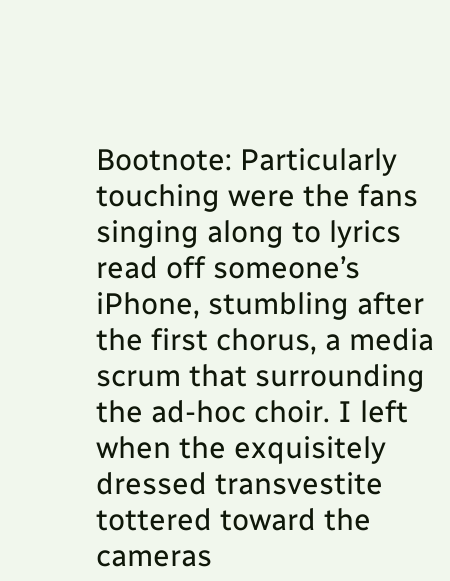Bootnote: Particularly touching were the fans singing along to lyrics read off someone’s iPhone, stumbling after the first chorus, a media scrum that surrounding the ad-hoc choir. I left when the exquisitely dressed transvestite tottered toward the cameras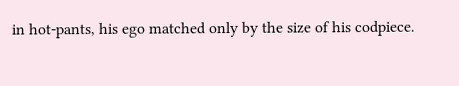in hot-pants, his ego matched only by the size of his codpiece.